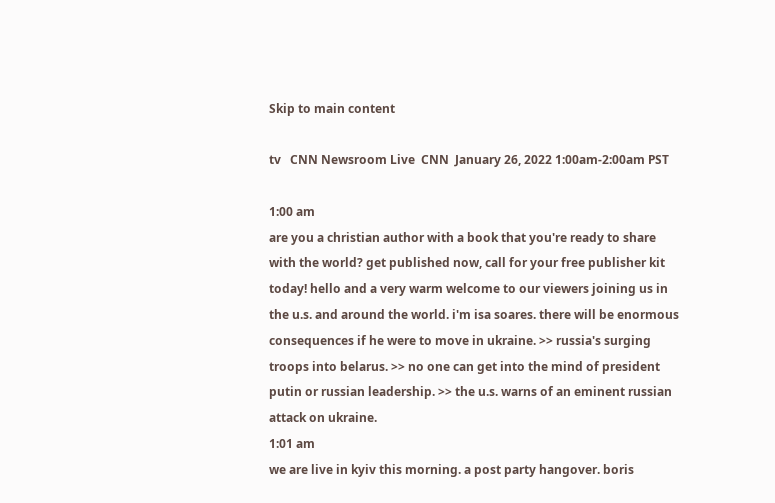Skip to main content

tv   CNN Newsroom Live  CNN  January 26, 2022 1:00am-2:00am PST

1:00 am
are you a christian author with a book that you're ready to share with the world? get published now, call for your free publisher kit today! hello and a very warm welcome to our viewers joining us in the u.s. and around the world. i'm isa soares. there will be enormous consequences if he were to move in ukraine. >> russia's surging troops into belarus. >> no one can get into the mind of president putin or russian leadership. >> the u.s. warns of an eminent russian attack on ukraine.
1:01 am
we are live in kyiv this morning. a post party hangover. boris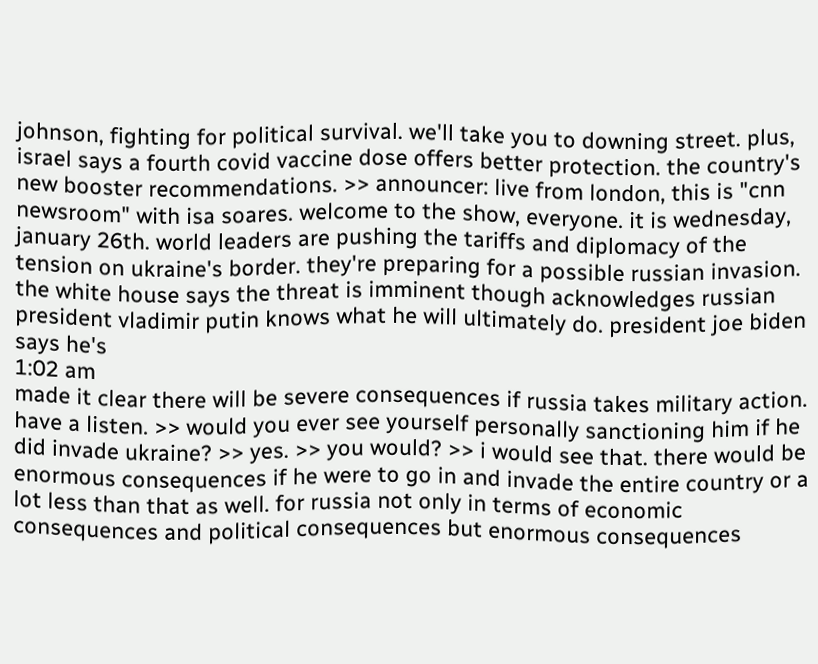johnson, fighting for political survival. we'll take you to downing street. plus, israel says a fourth covid vaccine dose offers better protection. the country's new booster recommendations. >> announcer: live from london, this is "cnn newsroom" with isa soares. welcome to the show, everyone. it is wednesday, january 26th. world leaders are pushing the tariffs and diplomacy of the tension on ukraine's border. they're preparing for a possible russian invasion. the white house says the threat is imminent though acknowledges russian president vladimir putin knows what he will ultimately do. president joe biden says he's
1:02 am
made it clear there will be severe consequences if russia takes military action. have a listen. >> would you ever see yourself personally sanctioning him if he did invade ukraine? >> yes. >> you would? >> i would see that. there would be enormous consequences if he were to go in and invade the entire country or a lot less than that as well. for russia not only in terms of economic consequences and political consequences but enormous consequences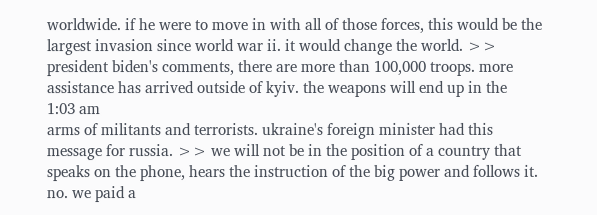worldwide. if he were to move in with all of those forces, this would be the largest invasion since world war ii. it would change the world. >> president biden's comments, there are more than 100,000 troops. more assistance has arrived outside of kyiv. the weapons will end up in the
1:03 am
arms of militants and terrorists. ukraine's foreign minister had this message for russia. >> we will not be in the position of a country that speaks on the phone, hears the instruction of the big power and follows it. no. we paid a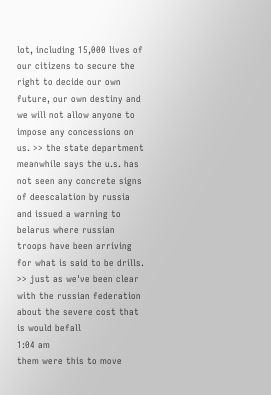lot, including 15,000 lives of our citizens to secure the right to decide our own future, our own destiny and we will not allow anyone to impose any concessions on us. >> the state department meanwhile says the u.s. has not seen any concrete signs of deescalation by russia and issued a warning to belarus where russian troops have been arriving for what is said to be drills. >> just as we've been clear with the russian federation about the severe cost that is would befall
1:04 am
them were this to move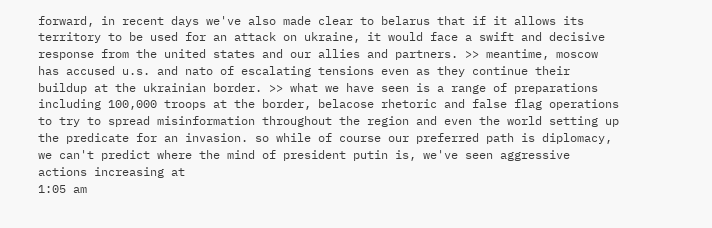forward, in recent days we've also made clear to belarus that if it allows its territory to be used for an attack on ukraine, it would face a swift and decisive response from the united states and our allies and partners. >> meantime, moscow has accused u.s. and nato of escalating tensions even as they continue their buildup at the ukrainian border. >> what we have seen is a range of preparations including 100,000 troops at the border, belacose rhetoric and false flag operations to try to spread misinformation throughout the region and even the world setting up the predicate for an invasion. so while of course our preferred path is diplomacy, we can't predict where the mind of president putin is, we've seen aggressive actions increasing at
1:05 am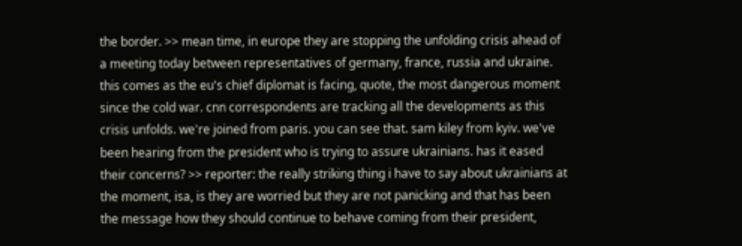the border. >> mean time, in europe they are stopping the unfolding crisis ahead of a meeting today between representatives of germany, france, russia and ukraine. this comes as the eu's chief diplomat is facing, quote, the most dangerous moment since the cold war. cnn correspondents are tracking all the developments as this crisis unfolds. we're joined from paris. you can see that. sam kiley from kyiv. we've been hearing from the president who is trying to assure ukrainians. has it eased their concerns? >> reporter: the really striking thing i have to say about ukrainians at the moment, isa, is they are worried but they are not panicking and that has been the message how they should continue to behave coming from their president,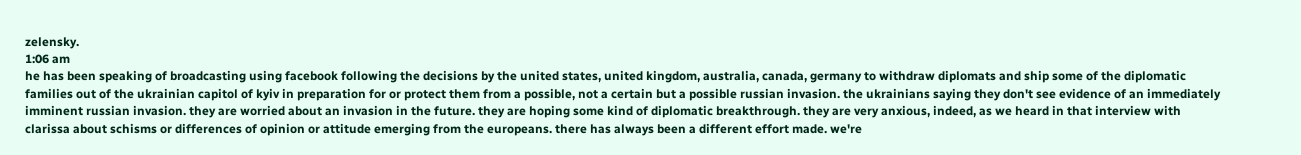zelensky.
1:06 am
he has been speaking of broadcasting using facebook following the decisions by the united states, united kingdom, australia, canada, germany to withdraw diplomats and ship some of the diplomatic families out of the ukrainian capitol of kyiv in preparation for or protect them from a possible, not a certain but a possible russian invasion. the ukrainians saying they don't see evidence of an immediately imminent russian invasion. they are worried about an invasion in the future. they are hoping some kind of diplomatic breakthrough. they are very anxious, indeed, as we heard in that interview with clarissa about schisms or differences of opinion or attitude emerging from the europeans. there has always been a different effort made. we're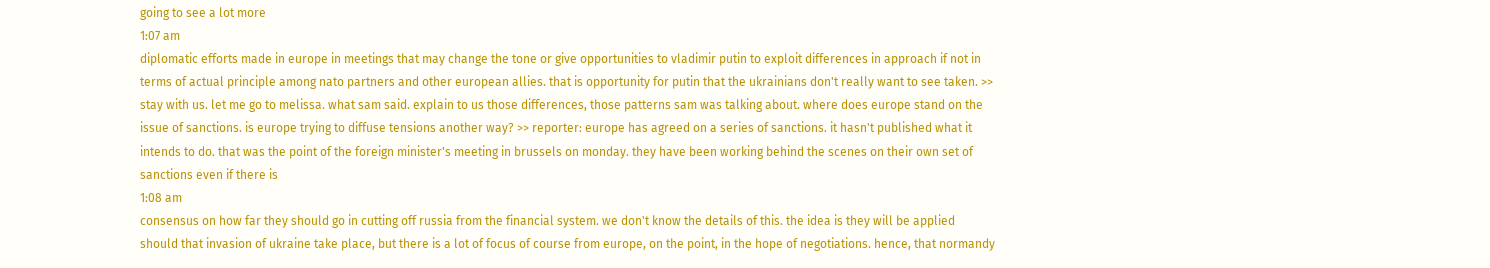going to see a lot more
1:07 am
diplomatic efforts made in europe in meetings that may change the tone or give opportunities to vladimir putin to exploit differences in approach if not in terms of actual principle among nato partners and other european allies. that is opportunity for putin that the ukrainians don't really want to see taken. >> stay with us. let me go to melissa. what sam said. explain to us those differences, those patterns sam was talking about. where does europe stand on the issue of sanctions. is europe trying to diffuse tensions another way? >> reporter: europe has agreed on a series of sanctions. it hasn't published what it intends to do. that was the point of the foreign minister's meeting in brussels on monday. they have been working behind the scenes on their own set of sanctions even if there is
1:08 am
consensus on how far they should go in cutting off russia from the financial system. we don't know the details of this. the idea is they will be applied should that invasion of ukraine take place, but there is a lot of focus of course from europe, on the point, in the hope of negotiations. hence, that normandy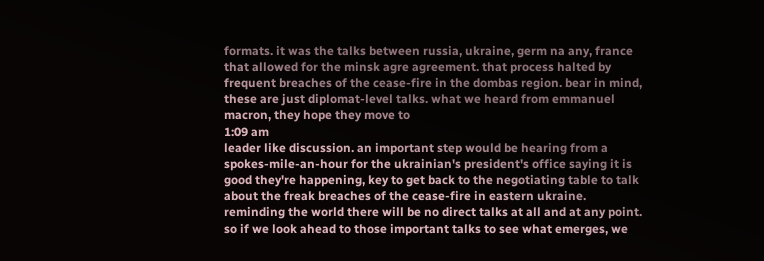formats. it was the talks between russia, ukraine, germ na any, france that allowed for the minsk agre agreement. that process halted by frequent breaches of the cease-fire in the dombas region. bear in mind, these are just diplomat-level talks. what we heard from emmanuel macron, they hope they move to
1:09 am
leader like discussion. an important step would be hearing from a spokes-mile-an-hour for the ukrainian's president's office saying it is good they're happening, key to get back to the negotiating table to talk about the freak breaches of the cease-fire in eastern ukraine. reminding the world there will be no direct talks at all and at any point. so if we look ahead to those important talks to see what emerges, we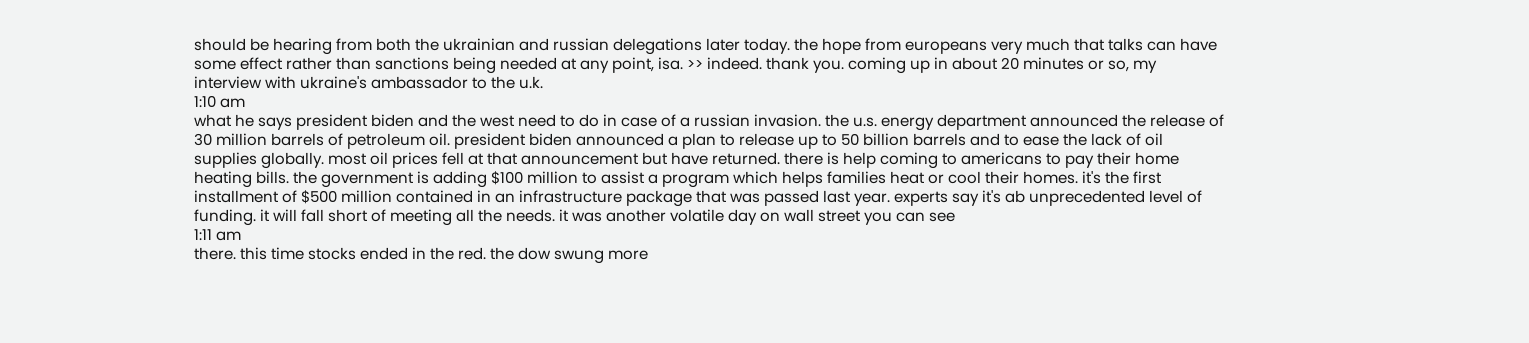should be hearing from both the ukrainian and russian delegations later today. the hope from europeans very much that talks can have some effect rather than sanctions being needed at any point, isa. >> indeed. thank you. coming up in about 20 minutes or so, my interview with ukraine's ambassador to the u.k.
1:10 am
what he says president biden and the west need to do in case of a russian invasion. the u.s. energy department announced the release of 30 million barrels of petroleum oil. president biden announced a plan to release up to 50 billion barrels and to ease the lack of oil supplies globally. most oil prices fell at that announcement but have returned. there is help coming to americans to pay their home heating bills. the government is adding $100 million to assist a program which helps families heat or cool their homes. it's the first installment of $500 million contained in an infrastructure package that was passed last year. experts say it's ab unprecedented level of funding. it will fall short of meeting all the needs. it was another volatile day on wall street you can see
1:11 am
there. this time stocks ended in the red. the dow swung more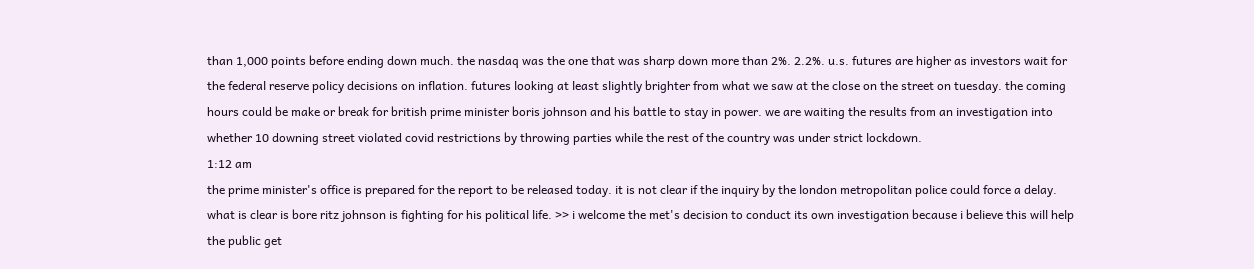than 1,000 points before ending down much. the nasdaq was the one that was sharp down more than 2%. 2.2%. u.s. futures are higher as investors wait for the federal reserve policy decisions on inflation. futures looking at least slightly brighter from what we saw at the close on the street on tuesday. the coming hours could be make or break for british prime minister boris johnson and his battle to stay in power. we are waiting the results from an investigation into whether 10 downing street violated covid restrictions by throwing parties while the rest of the country was under strict lockdown.
1:12 am
the prime minister's office is prepared for the report to be released today. it is not clear if the inquiry by the london metropolitan police could force a delay. what is clear is bore ritz johnson is fighting for his political life. >> i welcome the met's decision to conduct its own investigation because i believe this will help the public get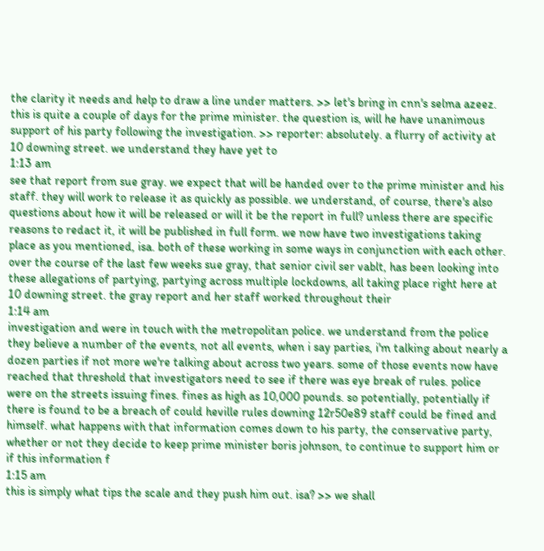the clarity it needs and help to draw a line under matters. >> let's bring in cnn's selma azeez. this is quite a couple of days for the prime minister. the question is, will he have unanimous support of his party following the investigation. >> reporter: absolutely. a flurry of activity at 10 downing street. we understand they have yet to
1:13 am
see that report from sue gray. we expect that will be handed over to the prime minister and his staff. they will work to release it as quickly as possible. we understand, of course, there's also questions about how it will be released or will it be the report in full? unless there are specific reasons to redact it, it will be published in full form. we now have two investigations taking place as you mentioned, isa. both of these working in some ways in conjunction with each other. over the course of the last few weeks sue gray, that senior civil ser vablt, has been looking into these allegations of partying, partying across multiple lockdowns, all taking place right here at 10 downing street. the gray report and her staff worked throughout their
1:14 am
investigation and were in touch with the metropolitan police. we understand from the police they believe a number of the events, not all events, when i say parties, i'm talking about nearly a dozen parties if not more we're talking about across two years. some of those events now have reached that threshold that investigators need to see if there was eye break of rules. police were on the streets issuing fines. fines as high as 10,000 pounds. so potentially, potentially if there is found to be a breach of could heville rules downing 12r50e89 staff could be fined and himself. what happens with that information comes down to his party, the conservative party, whether or not they decide to keep prime minister boris johnson, to continue to support him or if this information f
1:15 am
this is simply what tips the scale and they push him out. isa? >> we shall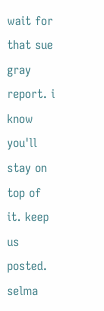wait for that sue gray report. i know you'll stay on top of it. keep us posted. selma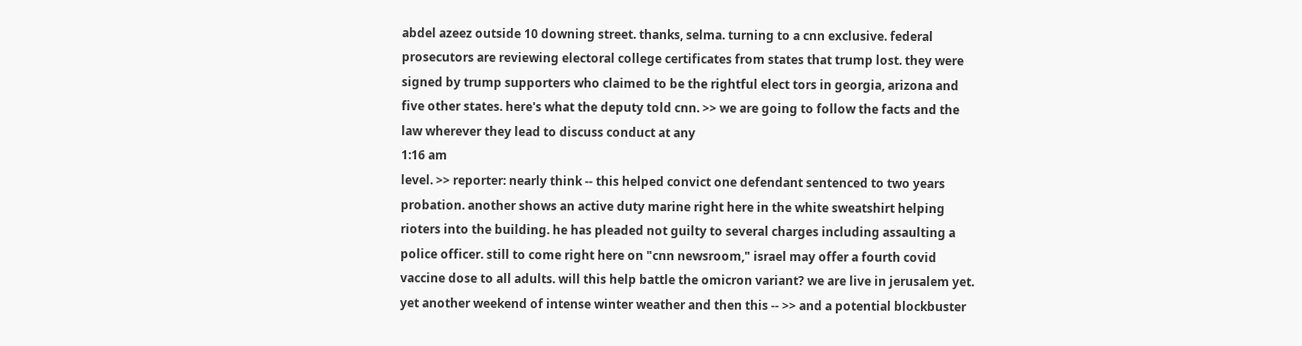abdel azeez outside 10 downing street. thanks, selma. turning to a cnn exclusive. federal prosecutors are reviewing electoral college certificates from states that trump lost. they were signed by trump supporters who claimed to be the rightful elect tors in georgia, arizona and five other states. here's what the deputy told cnn. >> we are going to follow the facts and the law wherever they lead to discuss conduct at any
1:16 am
level. >> reporter: nearly think -- this helped convict one defendant sentenced to two years probation. another shows an active duty marine right here in the white sweatshirt helping rioters into the building. he has pleaded not guilty to several charges including assaulting a police officer. still to come right here on "cnn newsroom," israel may offer a fourth covid vaccine dose to all adults. will this help battle the omicron variant? we are live in jerusalem yet. yet another weekend of intense winter weather and then this -- >> and a potential blockbuster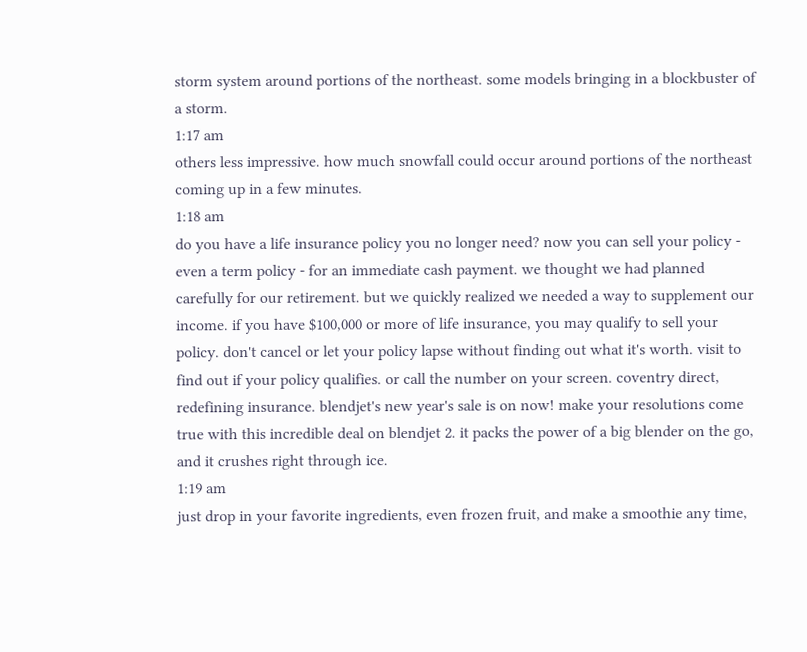storm system around portions of the northeast. some models bringing in a blockbuster of a storm.
1:17 am
others less impressive. how much snowfall could occur around portions of the northeast coming up in a few minutes.
1:18 am
do you have a life insurance policy you no longer need? now you can sell your policy - even a term policy - for an immediate cash payment. we thought we had planned carefully for our retirement. but we quickly realized we needed a way to supplement our income. if you have $100,000 or more of life insurance, you may qualify to sell your policy. don't cancel or let your policy lapse without finding out what it's worth. visit to find out if your policy qualifies. or call the number on your screen. coventry direct, redefining insurance. blendjet's new year's sale is on now! make your resolutions come true with this incredible deal on blendjet 2. it packs the power of a big blender on the go, and it crushes right through ice.
1:19 am
just drop in your favorite ingredients, even frozen fruit, and make a smoothie any time,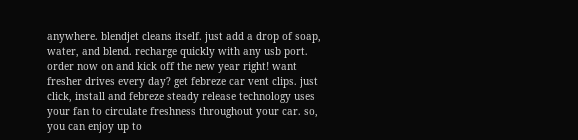anywhere. blendjet cleans itself. just add a drop of soap, water, and blend. recharge quickly with any usb port. order now on and kick off the new year right! want fresher drives every day? get febreze car vent clips. just click, install and febreze steady release technology uses your fan to circulate freshness throughout your car. so, you can enjoy up to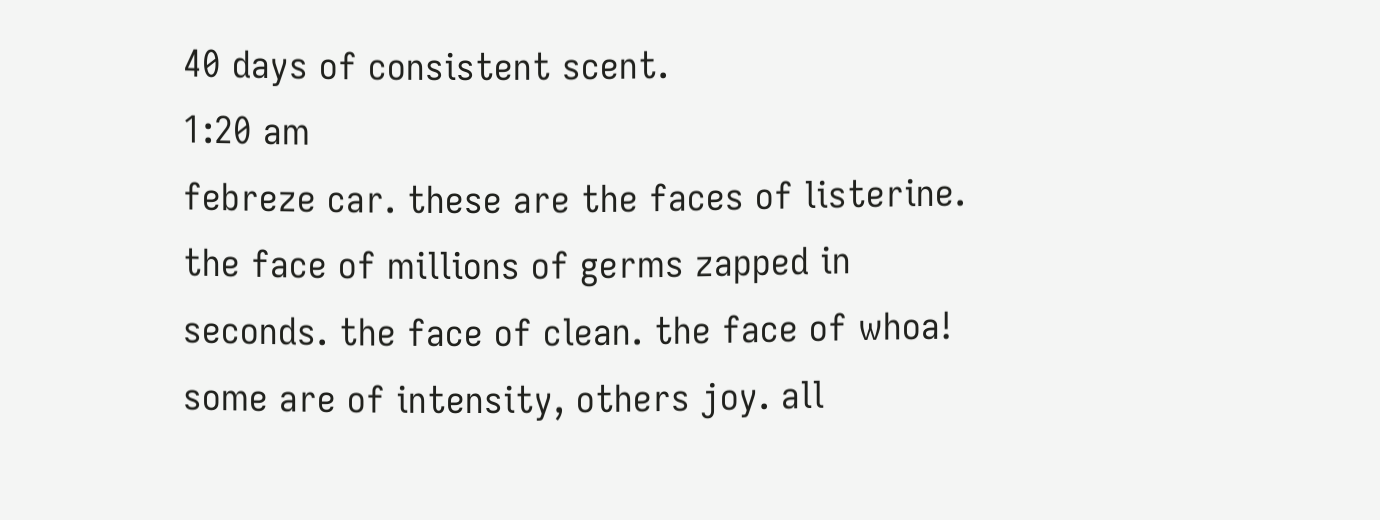40 days of consistent scent.
1:20 am
febreze car. these are the faces of listerine. the face of millions of germs zapped in seconds. the face of clean. the face of whoa! some are of intensity, others joy. all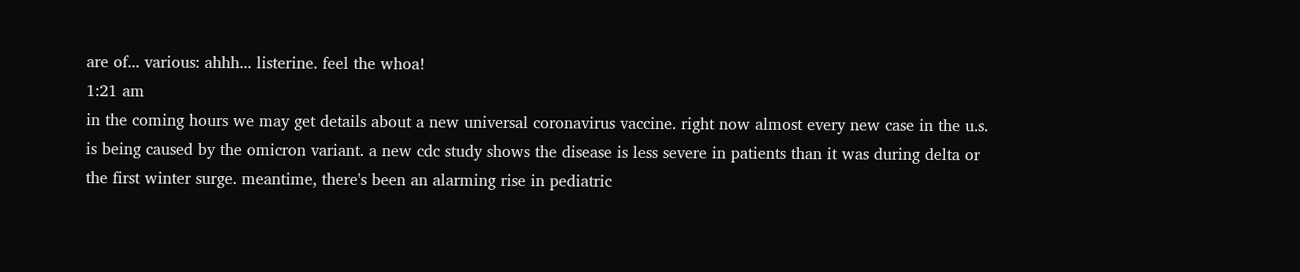are of... various: ahhh... listerine. feel the whoa!
1:21 am
in the coming hours we may get details about a new universal coronavirus vaccine. right now almost every new case in the u.s. is being caused by the omicron variant. a new cdc study shows the disease is less severe in patients than it was during delta or the first winter surge. meantime, there's been an alarming rise in pediatric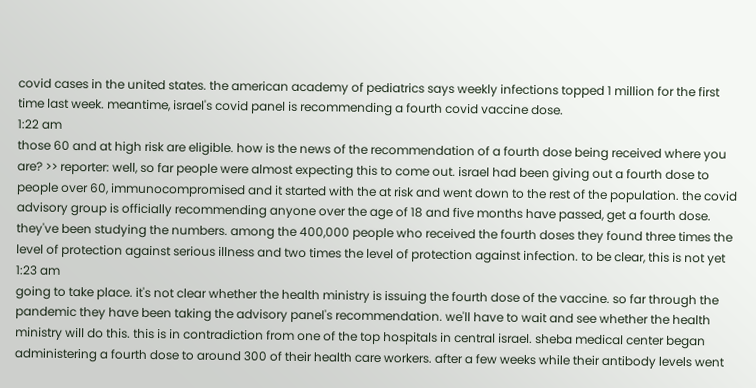covid cases in the united states. the american academy of pediatrics says weekly infections topped 1 million for the first time last week. meantime, israel's covid panel is recommending a fourth covid vaccine dose.
1:22 am
those 60 and at high risk are eligible. how is the news of the recommendation of a fourth dose being received where you are? >> reporter: well, so far people were almost expecting this to come out. israel had been giving out a fourth dose to people over 60, immunocompromised and it started with the at risk and went down to the rest of the population. the covid advisory group is officially recommending anyone over the age of 18 and five months have passed, get a fourth dose. they've been studying the numbers. among the 400,000 people who received the fourth doses they found three times the level of protection against serious illness and two times the level of protection against infection. to be clear, this is not yet
1:23 am
going to take place. it's not clear whether the health ministry is issuing the fourth dose of the vaccine. so far through the pandemic they have been taking the advisory panel's recommendation. we'll have to wait and see whether the health ministry will do this. this is in contradiction from one of the top hospitals in central israel. sheba medical center began administering a fourth dose to around 300 of their health care workers. after a few weeks while their antibody levels went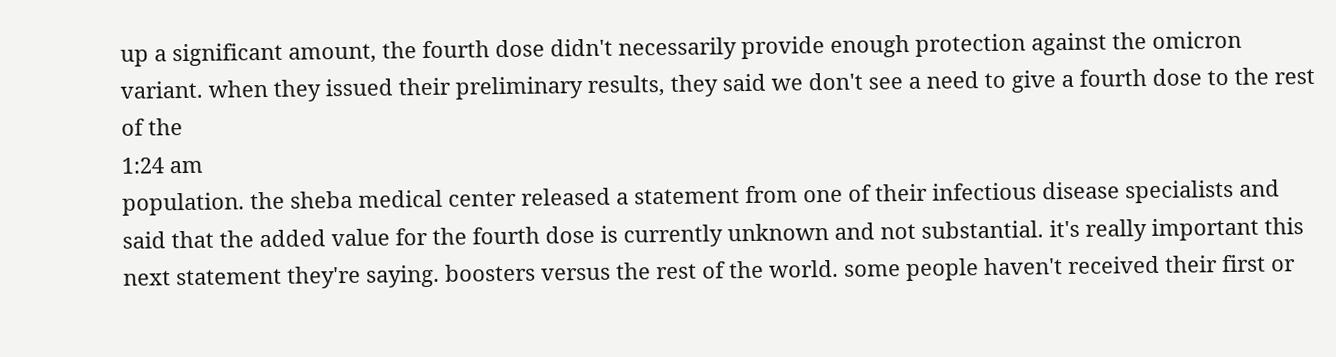up a significant amount, the fourth dose didn't necessarily provide enough protection against the omicron variant. when they issued their preliminary results, they said we don't see a need to give a fourth dose to the rest of the
1:24 am
population. the sheba medical center released a statement from one of their infectious disease specialists and said that the added value for the fourth dose is currently unknown and not substantial. it's really important this next statement they're saying. boosters versus the rest of the world. some people haven't received their first or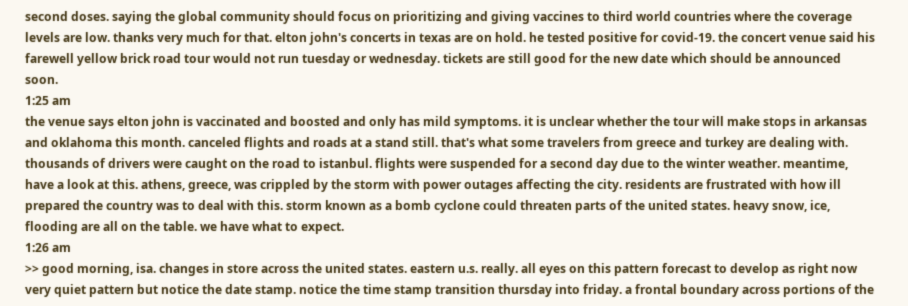second doses. saying the global community should focus on prioritizing and giving vaccines to third world countries where the coverage levels are low. thanks very much for that. elton john's concerts in texas are on hold. he tested positive for covid-19. the concert venue said his farewell yellow brick road tour would not run tuesday or wednesday. tickets are still good for the new date which should be announced soon.
1:25 am
the venue says elton john is vaccinated and boosted and only has mild symptoms. it is unclear whether the tour will make stops in arkansas and oklahoma this month. canceled flights and roads at a stand still. that's what some travelers from greece and turkey are dealing with. thousands of drivers were caught on the road to istanbul. flights were suspended for a second day due to the winter weather. meantime, have a look at this. athens, greece, was crippled by the storm with power outages affecting the city. residents are frustrated with how ill prepared the country was to deal with this. storm known as a bomb cyclone could threaten parts of the united states. heavy snow, ice, flooding are all on the table. we have what to expect.
1:26 am
>> good morning, isa. changes in store across the united states. eastern u.s. really. all eyes on this pattern forecast to develop as right now very quiet pattern but notice the date stamp. notice the time stamp transition thursday into friday. a frontal boundary across portions of the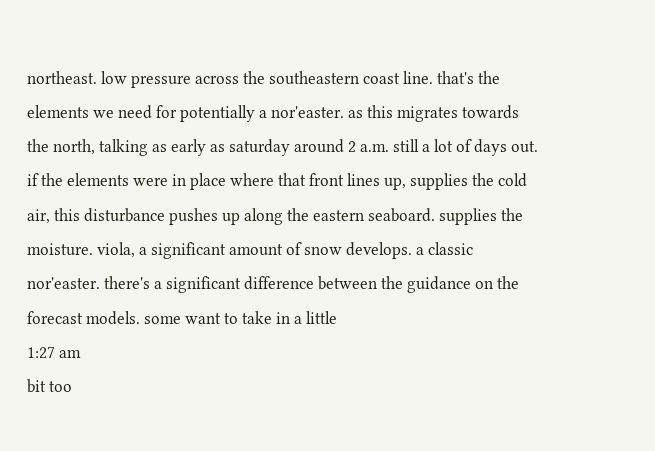northeast. low pressure across the southeastern coast line. that's the elements we need for potentially a nor'easter. as this migrates towards the north, talking as early as saturday around 2 a.m. still a lot of days out. if the elements were in place where that front lines up, supplies the cold air, this disturbance pushes up along the eastern seaboard. supplies the moisture. viola, a significant amount of snow develops. a classic nor'easter. there's a significant difference between the guidance on the forecast models. some want to take in a little
1:27 am
bit too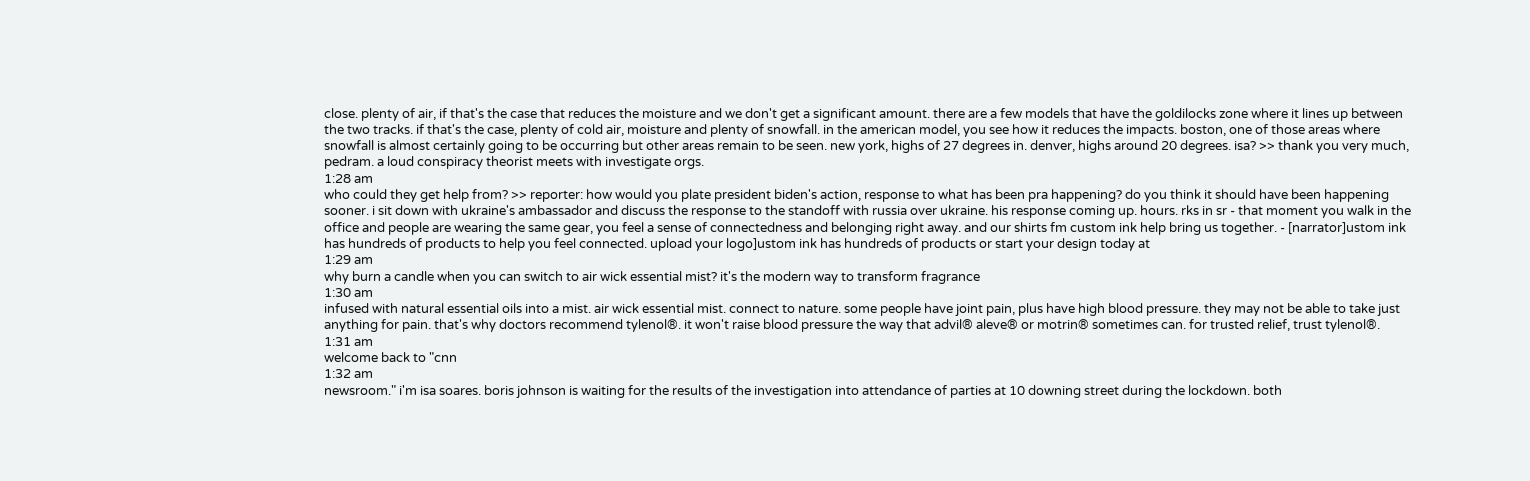close. plenty of air, if that's the case that reduces the moisture and we don't get a significant amount. there are a few models that have the goldilocks zone where it lines up between the two tracks. if that's the case, plenty of cold air, moisture and plenty of snowfall. in the american model, you see how it reduces the impacts. boston, one of those areas where snowfall is almost certainly going to be occurring but other areas remain to be seen. new york, highs of 27 degrees in. denver, highs around 20 degrees. isa? >> thank you very much, pedram. a loud conspiracy theorist meets with investigate orgs.
1:28 am
who could they get help from? >> reporter: how would you plate president biden's action, response to what has been pra happening? do you think it should have been happening sooner. i sit down with ukraine's ambassador and discuss the response to the standoff with russia over ukraine. his response coming up. hours. rks in sr - that moment you walk in the office and people are wearing the same gear, you feel a sense of connectedness and belonging right away. and our shirts fm custom ink help bring us together. - [narrator]ustom ink has hundreds of products to help you feel connected. upload your logo]ustom ink has hundreds of products or start your design today at
1:29 am
why burn a candle when you can switch to air wick essential mist? it's the modern way to transform fragrance
1:30 am
infused with natural essential oils into a mist. air wick essential mist. connect to nature. some people have joint pain, plus have high blood pressure. they may not be able to take just anything for pain. that's why doctors recommend tylenol®. it won't raise blood pressure the way that advil® aleve® or motrin® sometimes can. for trusted relief, trust tylenol®.
1:31 am
welcome back to "cnn
1:32 am
newsroom." i'm isa soares. boris johnson is waiting for the results of the investigation into attendance of parties at 10 downing street during the lockdown. both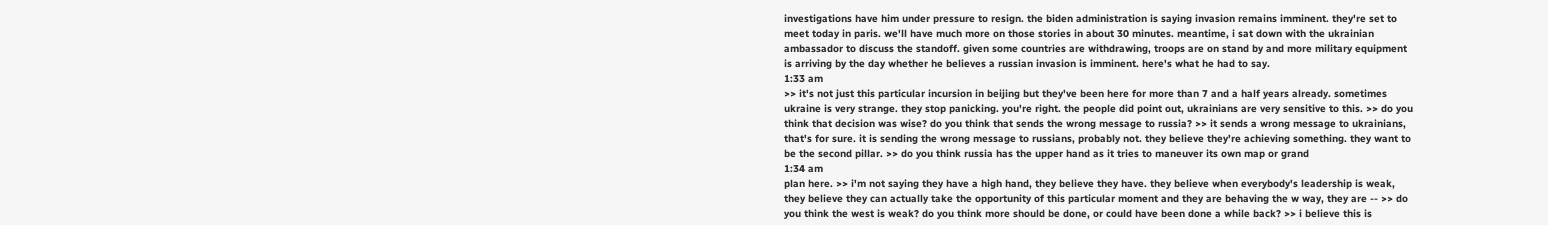investigations have him under pressure to resign. the biden administration is saying invasion remains imminent. they're set to meet today in paris. we'll have much more on those stories in about 30 minutes. meantime, i sat down with the ukrainian ambassador to discuss the standoff. given some countries are withdrawing, troops are on stand by and more military equipment is arriving by the day whether he believes a russian invasion is imminent. here's what he had to say.
1:33 am
>> it's not just this particular incursion in beijing but they've been here for more than 7 and a half years already. sometimes ukraine is very strange. they stop panicking. you're right. the people did point out, ukrainians are very sensitive to this. >> do you think that decision was wise? do you think that sends the wrong message to russia? >> it sends a wrong message to ukrainians, that's for sure. it is sending the wrong message to russians, probably not. they believe they're achieving something. they want to be the second pillar. >> do you think russia has the upper hand as it tries to maneuver its own map or grand
1:34 am
plan here. >> i'm not saying they have a high hand, they believe they have. they believe when everybody's leadership is weak, they believe they can actually take the opportunity of this particular moment and they are behaving the w way, they are -- >> do you think the west is weak? do you think more should be done, or could have been done a while back? >> i believe this is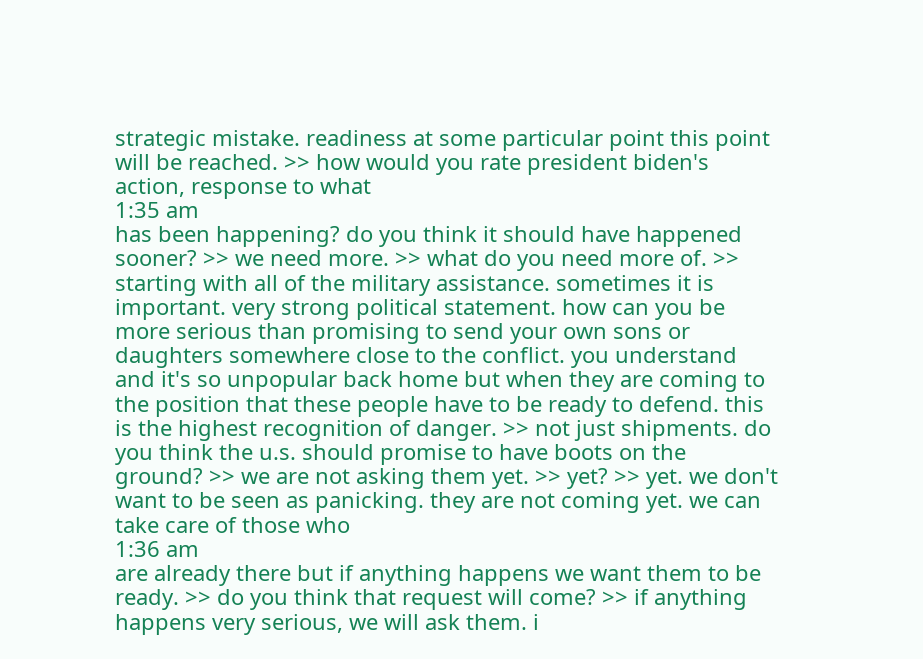strategic mistake. readiness at some particular point this point will be reached. >> how would you rate president biden's action, response to what
1:35 am
has been happening? do you think it should have happened sooner? >> we need more. >> what do you need more of. >> starting with all of the military assistance. sometimes it is important. very strong political statement. how can you be more serious than promising to send your own sons or daughters somewhere close to the conflict. you understand and it's so unpopular back home but when they are coming to the position that these people have to be ready to defend. this is the highest recognition of danger. >> not just shipments. do you think the u.s. should promise to have boots on the ground? >> we are not asking them yet. >> yet? >> yet. we don't want to be seen as panicking. they are not coming yet. we can take care of those who
1:36 am
are already there but if anything happens we want them to be ready. >> do you think that request will come? >> if anything happens very serious, we will ask them. i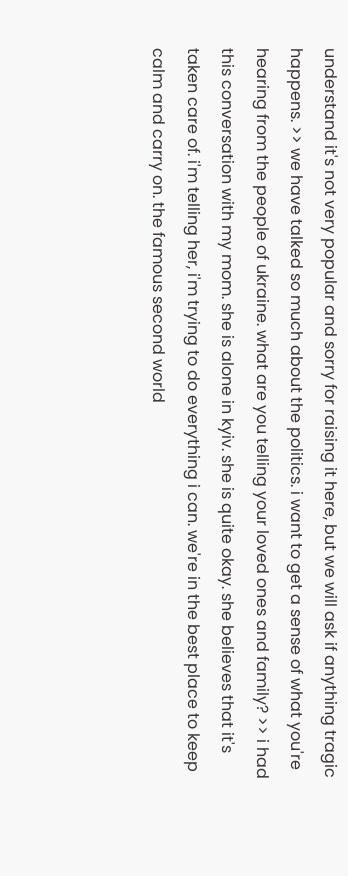understand it's not very popular and sorry for raising it here, but we will ask if anything tragic happens. >> we have talked so much about the politics. i want to get a sense of what you're hearing from the people of ukraine. what are you telling your loved ones and family? >> i had this conversation with my mom. she is alone in kyiv. she is quite okay. she believes that it's taken care of. i'm telling her, i'm trying to do everything i can. we're in the best place to keep calm and carry on. the famous second world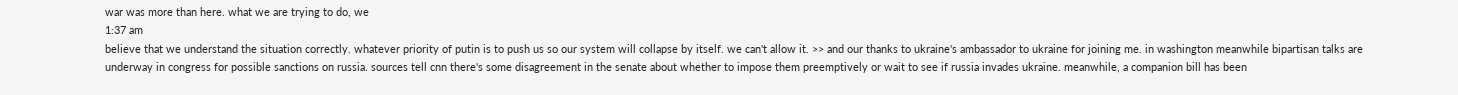war was more than here. what we are trying to do, we
1:37 am
believe that we understand the situation correctly. whatever priority of putin is to push us so our system will collapse by itself. we can't allow it. >> and our thanks to ukraine's ambassador to ukraine for joining me. in washington meanwhile bipartisan talks are underway in congress for possible sanctions on russia. sources tell cnn there's some disagreement in the senate about whether to impose them preemptively or wait to see if russia invades ukraine. meanwhile, a companion bill has been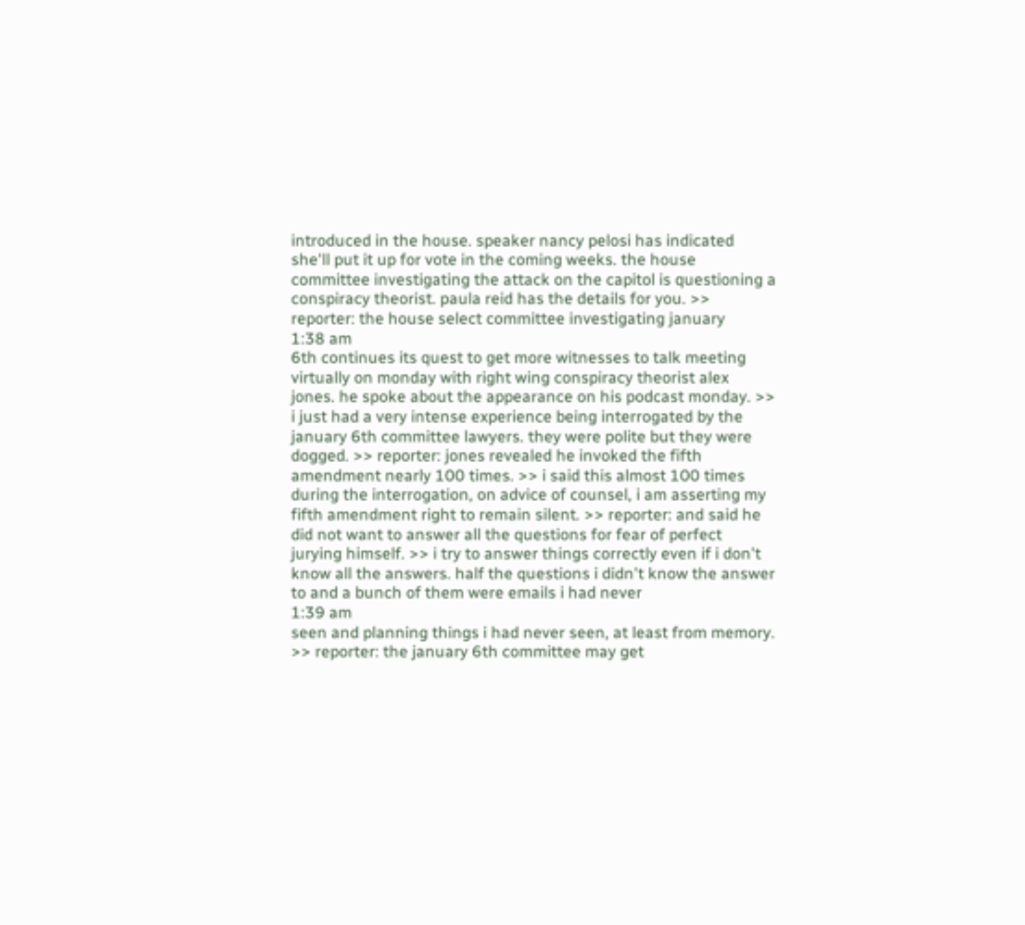introduced in the house. speaker nancy pelosi has indicated she'll put it up for vote in the coming weeks. the house committee investigating the attack on the capitol is questioning a conspiracy theorist. paula reid has the details for you. >> reporter: the house select committee investigating january
1:38 am
6th continues its quest to get more witnesses to talk meeting virtually on monday with right wing conspiracy theorist alex jones. he spoke about the appearance on his podcast monday. >> i just had a very intense experience being interrogated by the january 6th committee lawyers. they were polite but they were dogged. >> reporter: jones revealed he invoked the fifth amendment nearly 100 times. >> i said this almost 100 times during the interrogation, on advice of counsel, i am asserting my fifth amendment right to remain silent. >> reporter: and said he did not want to answer all the questions for fear of perfect jurying himself. >> i try to answer things correctly even if i don't know all the answers. half the questions i didn't know the answer to and a bunch of them were emails i had never
1:39 am
seen and planning things i had never seen, at least from memory. >> reporter: the january 6th committee may get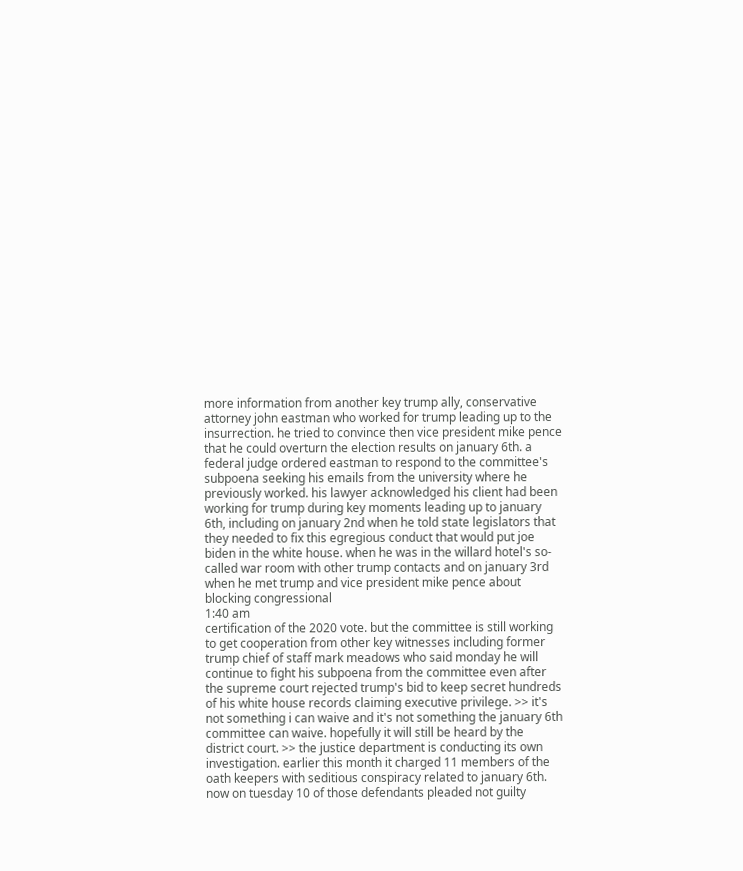more information from another key trump ally, conservative attorney john eastman who worked for trump leading up to the insurrection. he tried to convince then vice president mike pence that he could overturn the election results on january 6th. a federal judge ordered eastman to respond to the committee's subpoena seeking his emails from the university where he previously worked. his lawyer acknowledged his client had been working for trump during key moments leading up to january 6th, including on january 2nd when he told state legislators that they needed to fix this egregious conduct that would put joe biden in the white house. when he was in the willard hotel's so-called war room with other trump contacts and on january 3rd when he met trump and vice president mike pence about blocking congressional
1:40 am
certification of the 2020 vote. but the committee is still working to get cooperation from other key witnesses including former trump chief of staff mark meadows who said monday he will continue to fight his subpoena from the committee even after the supreme court rejected trump's bid to keep secret hundreds of his white house records claiming executive privilege. >> it's not something i can waive and it's not something the january 6th committee can waive. hopefully it will still be heard by the district court. >> the justice department is conducting its own investigation. earlier this month it charged 11 members of the oath keepers with seditious conspiracy related to january 6th. now on tuesday 10 of those defendants pleaded not guilty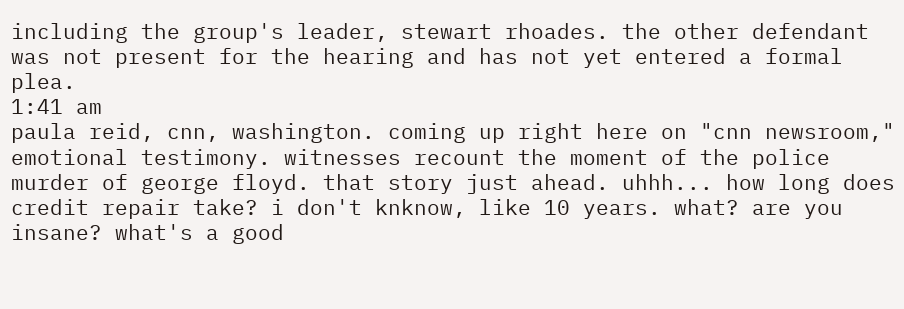including the group's leader, stewart rhoades. the other defendant was not present for the hearing and has not yet entered a formal plea.
1:41 am
paula reid, cnn, washington. coming up right here on "cnn newsroom," emotional testimony. witnesses recount the moment of the police murder of george floyd. that story just ahead. uhhh... how long does credit repair take? i don't knknow, like 10 years. what? are you insane? what's a good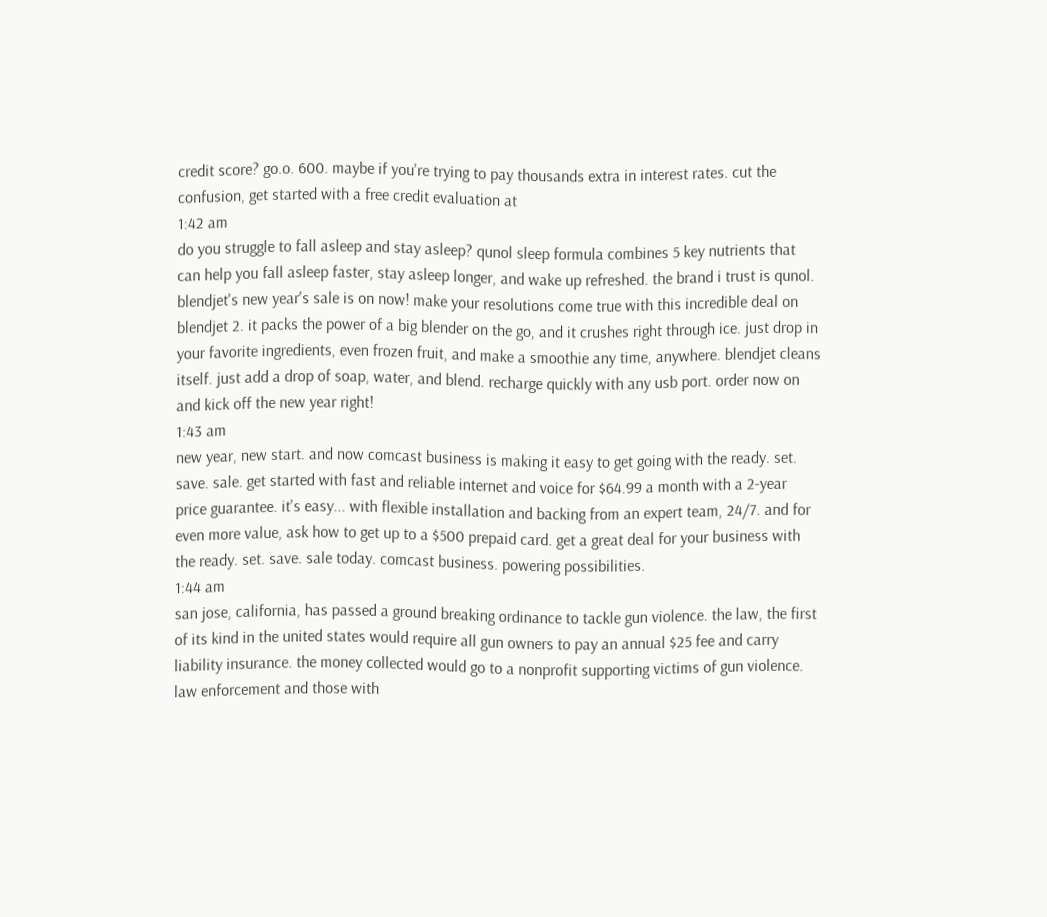credit score? go.o. 600. maybe if you're trying to pay thousands extra in interest rates. cut the confusion, get started with a free credit evaluation at
1:42 am
do you struggle to fall asleep and stay asleep? qunol sleep formula combines 5 key nutrients that can help you fall asleep faster, stay asleep longer, and wake up refreshed. the brand i trust is qunol. blendjet's new year's sale is on now! make your resolutions come true with this incredible deal on blendjet 2. it packs the power of a big blender on the go, and it crushes right through ice. just drop in your favorite ingredients, even frozen fruit, and make a smoothie any time, anywhere. blendjet cleans itself. just add a drop of soap, water, and blend. recharge quickly with any usb port. order now on and kick off the new year right!
1:43 am
new year, new start. and now comcast business is making it easy to get going with the ready. set. save. sale. get started with fast and reliable internet and voice for $64.99 a month with a 2-year price guarantee. it's easy... with flexible installation and backing from an expert team, 24/7. and for even more value, ask how to get up to a $500 prepaid card. get a great deal for your business with the ready. set. save. sale today. comcast business. powering possibilities.
1:44 am
san jose, california, has passed a ground breaking ordinance to tackle gun violence. the law, the first of its kind in the united states would require all gun owners to pay an annual $25 fee and carry liability insurance. the money collected would go to a nonprofit supporting victims of gun violence. law enforcement and those with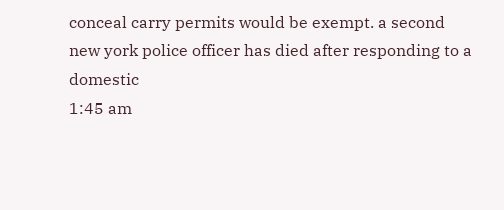conceal carry permits would be exempt. a second new york police officer has died after responding to a domestic
1:45 am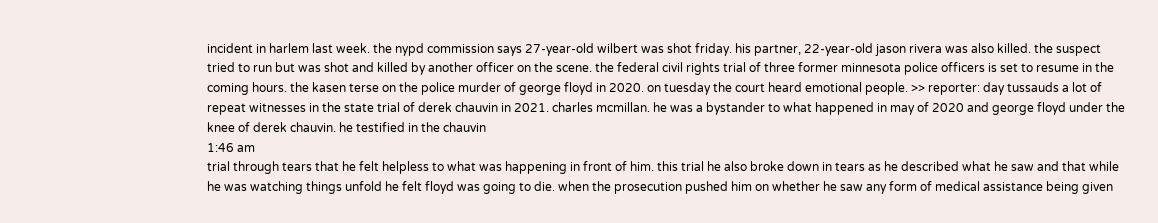incident in harlem last week. the nypd commission says 27-year-old wilbert was shot friday. his partner, 22-year-old jason rivera was also killed. the suspect tried to run but was shot and killed by another officer on the scene. the federal civil rights trial of three former minnesota police officers is set to resume in the coming hours. the kasen terse on the police murder of george floyd in 2020. on tuesday the court heard emotional people. >> reporter: day tussauds a lot of repeat witnesses in the state trial of derek chauvin in 2021. charles mcmillan. he was a bystander to what happened in may of 2020 and george floyd under the knee of derek chauvin. he testified in the chauvin
1:46 am
trial through tears that he felt helpless to what was happening in front of him. this trial he also broke down in tears as he described what he saw and that while he was watching things unfold he felt floyd was going to die. when the prosecution pushed him on whether he saw any form of medical assistance being given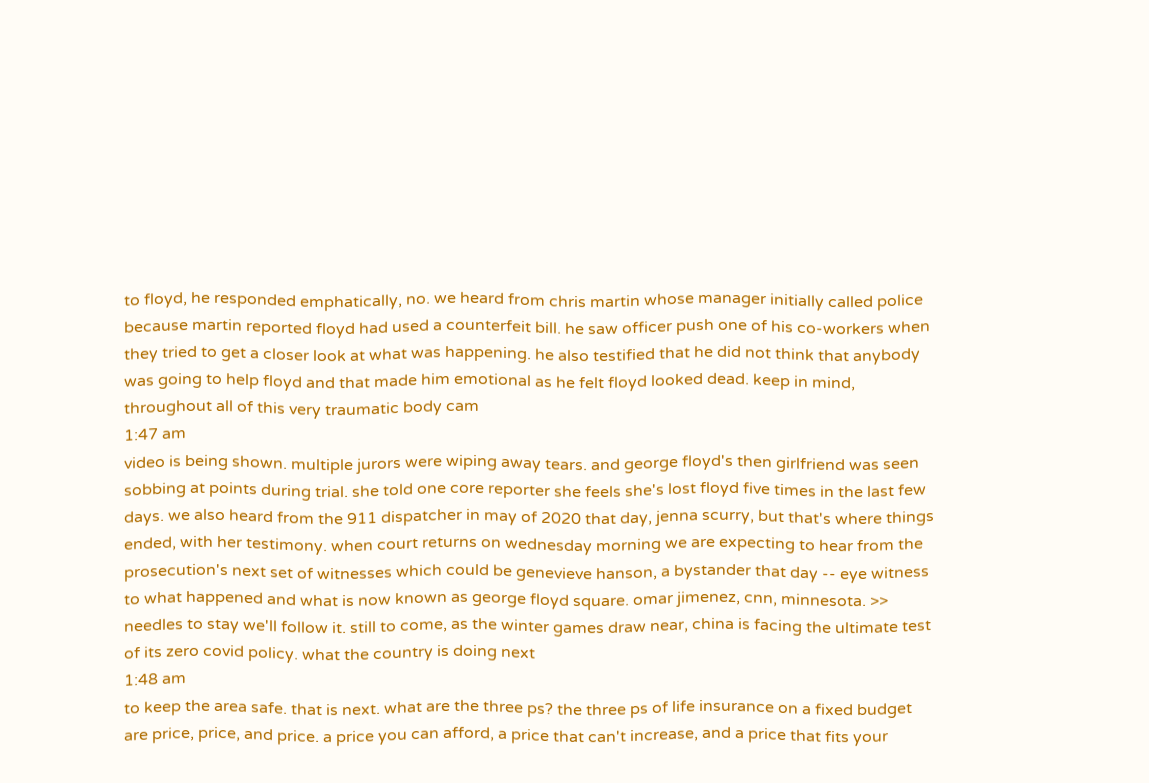to floyd, he responded emphatically, no. we heard from chris martin whose manager initially called police because martin reported floyd had used a counterfeit bill. he saw officer push one of his co-workers when they tried to get a closer look at what was happening. he also testified that he did not think that anybody was going to help floyd and that made him emotional as he felt floyd looked dead. keep in mind, throughout all of this very traumatic body cam
1:47 am
video is being shown. multiple jurors were wiping away tears. and george floyd's then girlfriend was seen sobbing at points during trial. she told one core reporter she feels she's lost floyd five times in the last few days. we also heard from the 911 dispatcher in may of 2020 that day, jenna scurry, but that's where things ended, with her testimony. when court returns on wednesday morning we are expecting to hear from the prosecution's next set of witnesses which could be genevieve hanson, a bystander that day -- eye witness to what happened and what is now known as george floyd square. omar jimenez, cnn, minnesota. >> needles to stay we'll follow it. still to come, as the winter games draw near, china is facing the ultimate test of its zero covid policy. what the country is doing next
1:48 am
to keep the area safe. that is next. what are the three ps? the three ps of life insurance on a fixed budget are price, price, and price. a price you can afford, a price that can't increase, and a price that fits your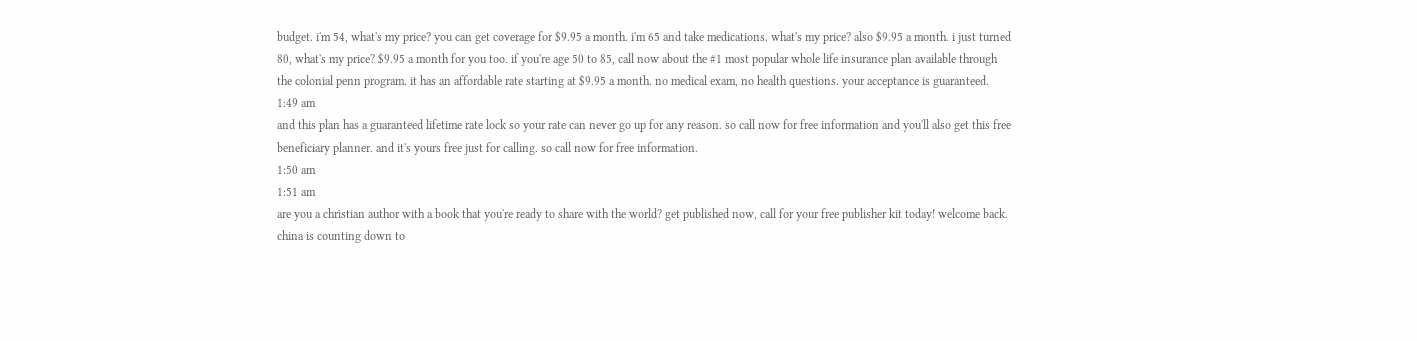budget. i'm 54, what's my price? you can get coverage for $9.95 a month. i'm 65 and take medications. what's my price? also $9.95 a month. i just turned 80, what's my price? $9.95 a month for you too. if you're age 50 to 85, call now about the #1 most popular whole life insurance plan available through the colonial penn program. it has an affordable rate starting at $9.95 a month. no medical exam, no health questions. your acceptance is guaranteed.
1:49 am
and this plan has a guaranteed lifetime rate lock so your rate can never go up for any reason. so call now for free information and you'll also get this free beneficiary planner. and it's yours free just for calling. so call now for free information.
1:50 am
1:51 am
are you a christian author with a book that you're ready to share with the world? get published now, call for your free publisher kit today! welcome back. china is counting down to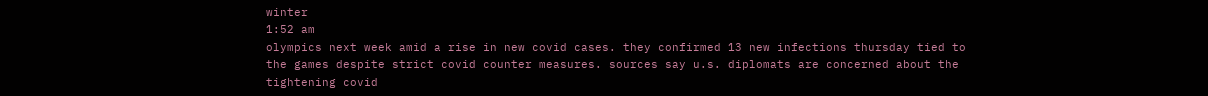winter
1:52 am
olympics next week amid a rise in new covid cases. they confirmed 13 new infections thursday tied to the games despite strict covid counter measures. sources say u.s. diplomats are concerned about the tightening covid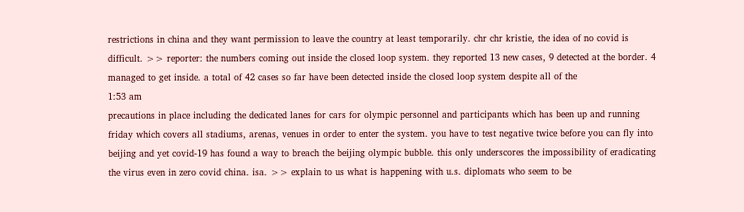restrictions in china and they want permission to leave the country at least temporarily. chr chr kristie, the idea of no covid is difficult. >> reporter: the numbers coming out inside the closed loop system. they reported 13 new cases, 9 detected at the border. 4 managed to get inside. a total of 42 cases so far have been detected inside the closed loop system despite all of the
1:53 am
precautions in place including the dedicated lanes for cars for olympic personnel and participants which has been up and running friday which covers all stadiums, arenas, venues in order to enter the system. you have to test negative twice before you can fly into beijing and yet covid-19 has found a way to breach the beijing olympic bubble. this only underscores the impossibility of eradicating the virus even in zero covid china. isa. >> explain to us what is happening with u.s. diplomats who seem to be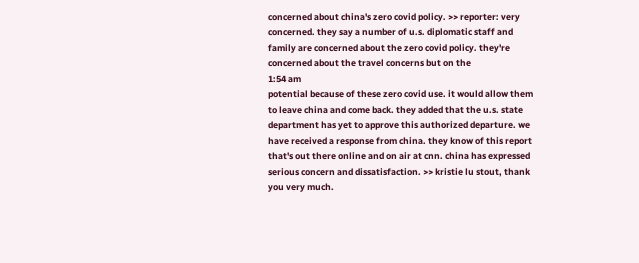concerned about china's zero covid policy. >> reporter: very concerned. they say a number of u.s. diplomatic staff and family are concerned about the zero covid policy. they're concerned about the travel concerns but on the
1:54 am
potential because of these zero covid use. it would allow them to leave china and come back. they added that the u.s. state department has yet to approve this authorized departure. we have received a response from china. they know of this report that's out there online and on air at cnn. china has expressed serious concern and dissatisfaction. >> kristie lu stout, thank you very much.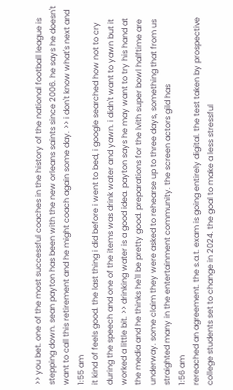>> you bet. one of the most successful coaches in the history of the national football league is stepping down. sean payton has been with the new orleans saints since 2006. he says he doesn't want to call this retirement and he might coach again some day. >> i don't know what's next and
1:55 am
it kind of feels good. the last thing i did before i went to bed, i google searched how not to cry during the speech and one of the items was drink water and yawn. i didn't want to yawn but it worked a little bit. >> drinking water is a good idea. payton says he may want to try his hand at the media and he thinks he'll be pretty good. preparations for the lvith super bowl halftime are underway. some claim they were asked to rehearse up to three days, something that from us straighted many in the entertainment community. the screen actors gild has
1:56 am
rereached an agreement. the s.a.t. exam is going entirely digital. the test taken by prospective college students set to change in 2024. the goal to make a less stressful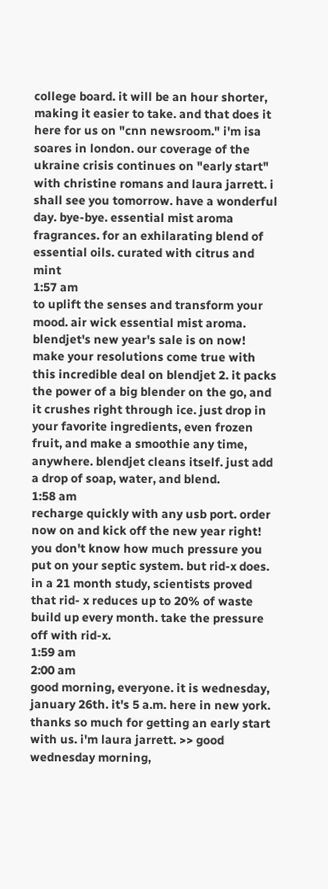college board. it will be an hour shorter, making it easier to take. and that does it here for us on "cnn newsroom." i'm isa soares in london. our coverage of the ukraine crisis continues on "early start" with christine romans and laura jarrett. i shall see you tomorrow. have a wonderful day. bye-bye. essential mist aroma fragrances. for an exhilarating blend of essential oils. curated with citrus and mint
1:57 am
to uplift the senses and transform your mood. air wick essential mist aroma. blendjet's new year's sale is on now! make your resolutions come true with this incredible deal on blendjet 2. it packs the power of a big blender on the go, and it crushes right through ice. just drop in your favorite ingredients, even frozen fruit, and make a smoothie any time, anywhere. blendjet cleans itself. just add a drop of soap, water, and blend.
1:58 am
recharge quickly with any usb port. order now on and kick off the new year right! you don't know how much pressure you put on your septic system. but rid-x does. in a 21 month study, scientists proved that rid- x reduces up to 20% of waste build up every month. take the pressure off with rid-x.
1:59 am
2:00 am
good morning, everyone. it is wednesday, january 26th. it's 5 a.m. here in new york. thanks so much for getting an early start with us. i'm laura jarrett. >> good wednesday morning,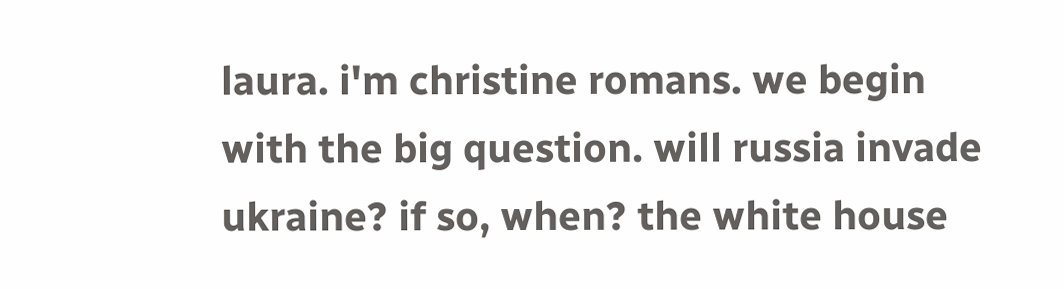laura. i'm christine romans. we begin with the big question. will russia invade ukraine? if so, when? the white house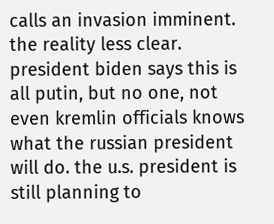calls an invasion imminent. the reality less clear. president biden says this is all putin, but no one, not even kremlin officials knows what the russian president will do. the u.s. president is still planning to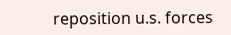reposition u.s. forces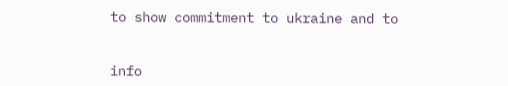to show commitment to ukraine and to


info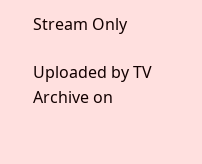Stream Only

Uploaded by TV Archive on